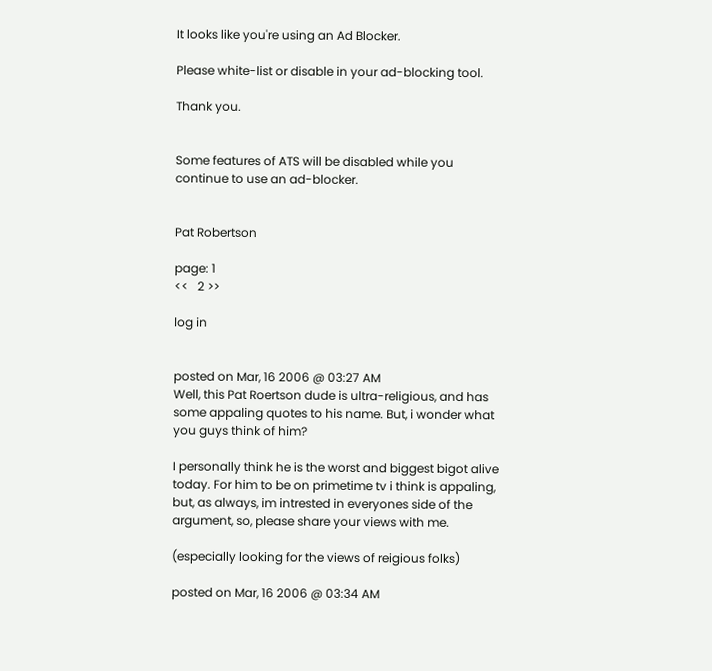It looks like you're using an Ad Blocker.

Please white-list or disable in your ad-blocking tool.

Thank you.


Some features of ATS will be disabled while you continue to use an ad-blocker.


Pat Robertson

page: 1
<<   2 >>

log in


posted on Mar, 16 2006 @ 03:27 AM
Well, this Pat Roertson dude is ultra-religious, and has some appaling quotes to his name. But, i wonder what you guys think of him?

I personally think he is the worst and biggest bigot alive today. For him to be on primetime tv i think is appaling, but, as always, im intrested in everyones side of the argument, so, please share your views with me.

(especially looking for the views of reigious folks)

posted on Mar, 16 2006 @ 03:34 AM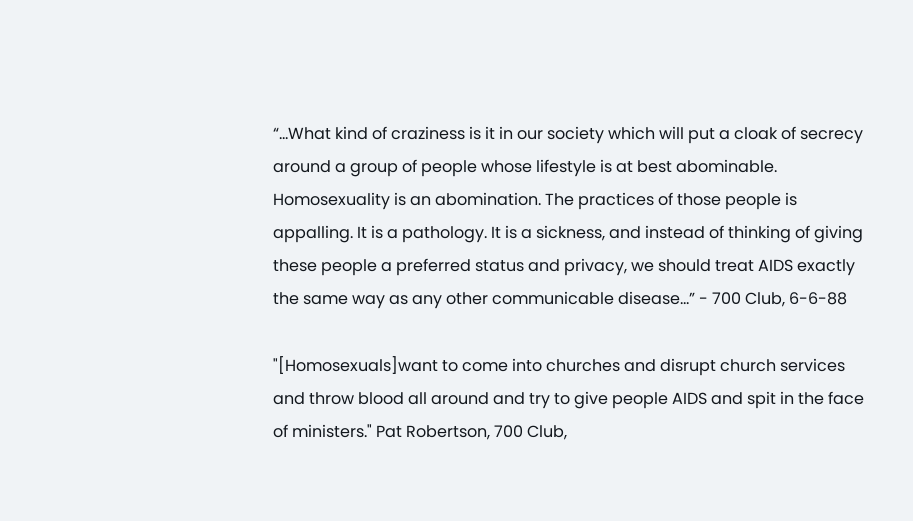“...What kind of craziness is it in our society which will put a cloak of secrecy around a group of people whose lifestyle is at best abominable. Homosexuality is an abomination. The practices of those people is appalling. It is a pathology. It is a sickness, and instead of thinking of giving these people a preferred status and privacy, we should treat AIDS exactly the same way as any other communicable disease...” - 700 Club, 6-6-88

"[Homosexuals]want to come into churches and disrupt church services and throw blood all around and try to give people AIDS and spit in the face of ministers." Pat Robertson, 700 Club,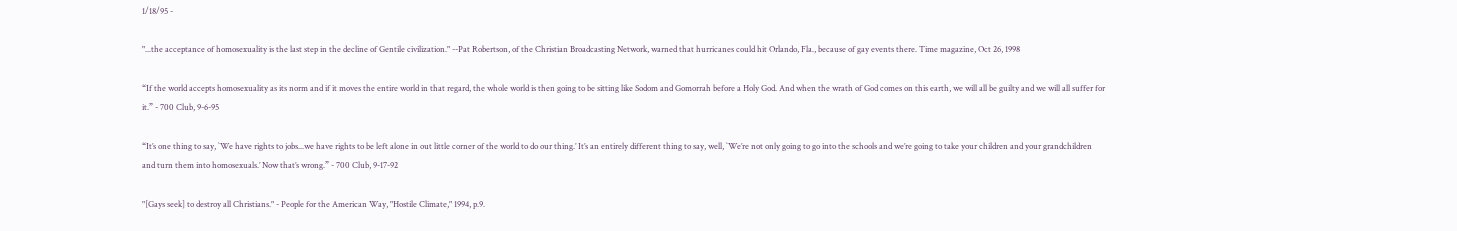1/18/95 -

"...the acceptance of homosexuality is the last step in the decline of Gentile civilization." --Pat Robertson, of the Christian Broadcasting Network, warned that hurricanes could hit Orlando, Fla., because of gay events there. Time magazine, Oct 26, 1998

“If the world accepts homosexuality as its norm and if it moves the entire world in that regard, the whole world is then going to be sitting like Sodom and Gomorrah before a Holy God. And when the wrath of God comes on this earth, we will all be guilty and we will all suffer for
it.” - 700 Club, 9-6-95

“It’s one thing to say, `We have rights to jobs...we have rights to be left alone in out little corner of the world to do our thing.’ It’s an entirely different thing to say, well, `We’re not only going to go into the schools and we’re going to take your children and your grandchildren
and turn them into homosexuals.’ Now that’s wrong.” - 700 Club, 9-17-92

"[Gays seek] to destroy all Christians." - People for the American Way, "Hostile Climate," 1994, p.9.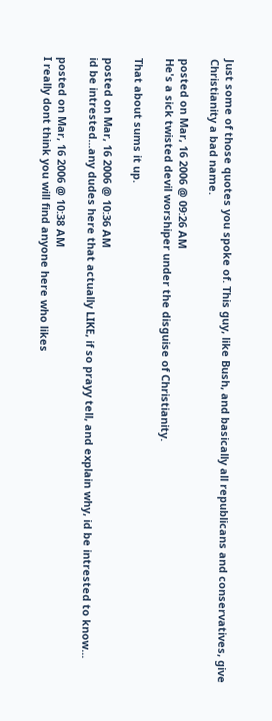Just some of those quotes you spoke of. This guy, like Bush, and basically all republicans and conservatives, give Christianity a bad name.

posted on Mar, 16 2006 @ 09:26 AM
He's a sick twisted devil worshiper under the disguise of Christianity.

That about sums it up.

posted on Mar, 16 2006 @ 10:36 AM
id be intrested...any dudes here that actually LIKE, if so prayy tell, and explain why, id be intrested to know...

posted on Mar, 16 2006 @ 10:38 AM
I really dont think you will find anyone here who likes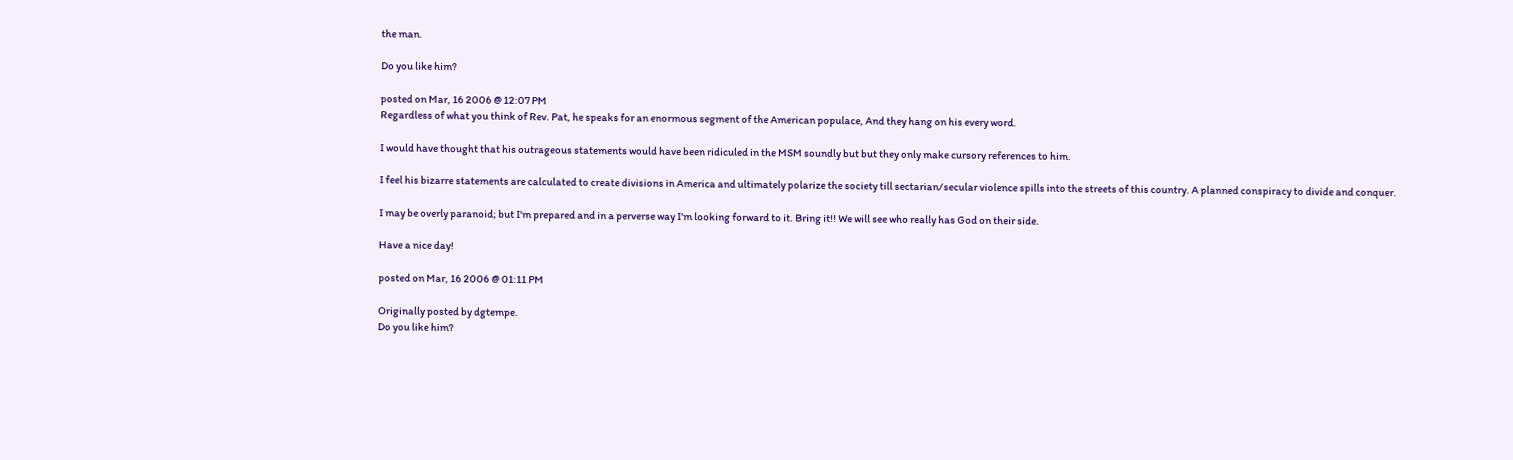the man.

Do you like him?

posted on Mar, 16 2006 @ 12:07 PM
Regardless of what you think of Rev. Pat, he speaks for an enormous segment of the American populace, And they hang on his every word.

I would have thought that his outrageous statements would have been ridiculed in the MSM soundly but but they only make cursory references to him.

I feel his bizarre statements are calculated to create divisions in America and ultimately polarize the society till sectarian/secular violence spills into the streets of this country. A planned conspiracy to divide and conquer.

I may be overly paranoid; but I'm prepared and in a perverse way I'm looking forward to it. Bring it!! We will see who really has God on their side.

Have a nice day!

posted on Mar, 16 2006 @ 01:11 PM

Originally posted by dgtempe.
Do you like him?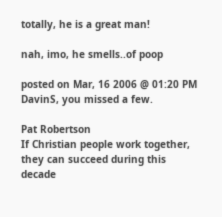totally, he is a great man!

nah, imo, he smells..of poop

posted on Mar, 16 2006 @ 01:20 PM
DavinS, you missed a few.

Pat Robertson
If Christian people work together, they can succeed during this decade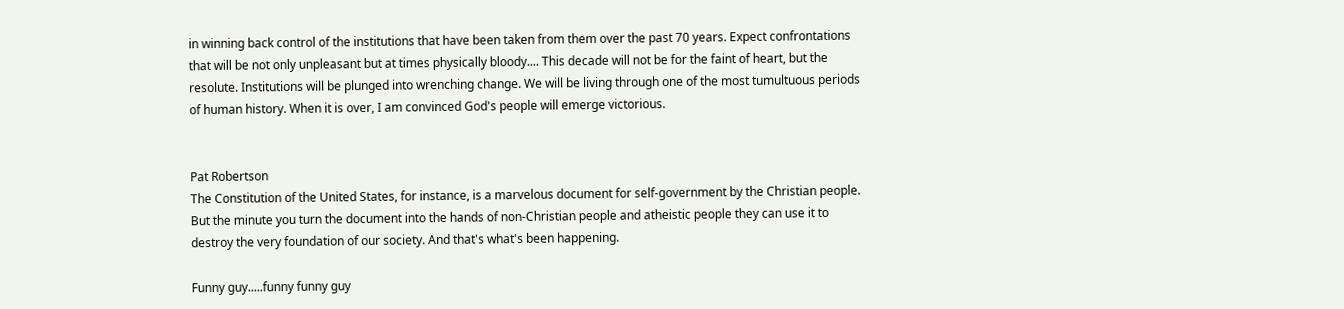in winning back control of the institutions that have been taken from them over the past 70 years. Expect confrontations that will be not only unpleasant but at times physically bloody.... This decade will not be for the faint of heart, but the resolute. Institutions will be plunged into wrenching change. We will be living through one of the most tumultuous periods of human history. When it is over, I am convinced God's people will emerge victorious.


Pat Robertson
The Constitution of the United States, for instance, is a marvelous document for self-government by the Christian people. But the minute you turn the document into the hands of non-Christian people and atheistic people they can use it to destroy the very foundation of our society. And that's what's been happening.

Funny guy.....funny funny guy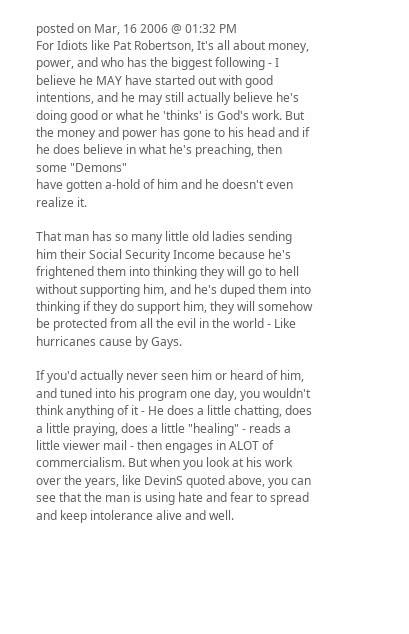posted on Mar, 16 2006 @ 01:32 PM
For Idiots like Pat Robertson, It's all about money, power, and who has the biggest following - I believe he MAY have started out with good intentions, and he may still actually believe he's doing good or what he 'thinks' is God's work. But the money and power has gone to his head and if he does believe in what he's preaching, then some "Demons"
have gotten a-hold of him and he doesn't even realize it.

That man has so many little old ladies sending him their Social Security Income because he's frightened them into thinking they will go to hell without supporting him, and he's duped them into thinking if they do support him, they will somehow be protected from all the evil in the world - Like hurricanes cause by Gays.

If you'd actually never seen him or heard of him, and tuned into his program one day, you wouldn't think anything of it - He does a little chatting, does a little praying, does a little "healing" - reads a little viewer mail - then engages in ALOT of commercialism. But when you look at his work over the years, like DevinS quoted above, you can see that the man is using hate and fear to spread and keep intolerance alive and well.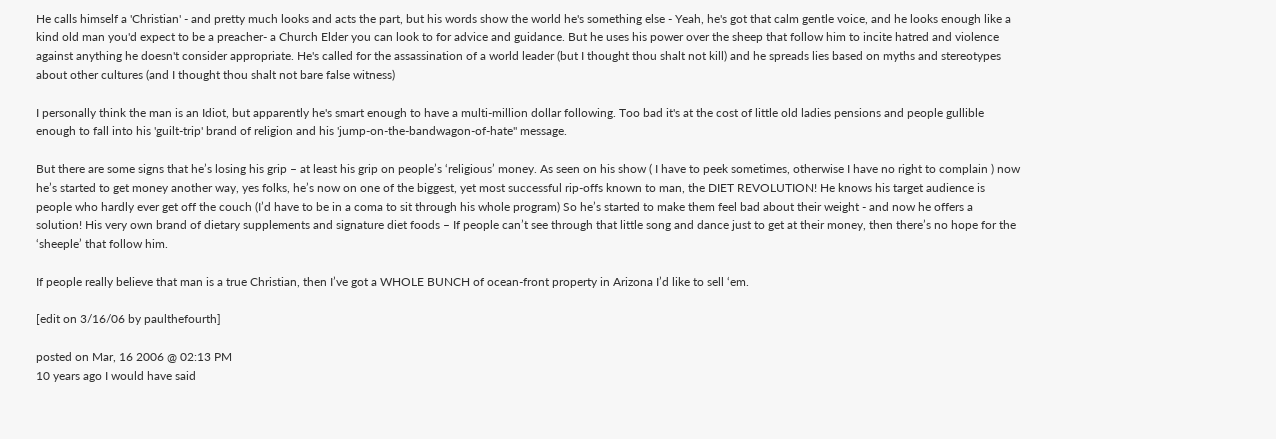He calls himself a 'Christian' - and pretty much looks and acts the part, but his words show the world he's something else - Yeah, he's got that calm gentle voice, and he looks enough like a kind old man you'd expect to be a preacher- a Church Elder you can look to for advice and guidance. But he uses his power over the sheep that follow him to incite hatred and violence against anything he doesn't consider appropriate. He's called for the assassination of a world leader (but I thought thou shalt not kill) and he spreads lies based on myths and stereotypes about other cultures (and I thought thou shalt not bare false witness)

I personally think the man is an Idiot, but apparently he's smart enough to have a multi-million dollar following. Too bad it's at the cost of little old ladies pensions and people gullible enough to fall into his 'guilt-trip' brand of religion and his 'jump-on-the-bandwagon-of-hate" message.

But there are some signs that he’s losing his grip – at least his grip on people’s ‘religious’ money. As seen on his show ( I have to peek sometimes, otherwise I have no right to complain ) now he’s started to get money another way, yes folks, he’s now on one of the biggest, yet most successful rip-offs known to man, the DIET REVOLUTION! He knows his target audience is people who hardly ever get off the couch (I’d have to be in a coma to sit through his whole program) So he’s started to make them feel bad about their weight - and now he offers a solution! His very own brand of dietary supplements and signature diet foods – If people can’t see through that little song and dance just to get at their money, then there’s no hope for the ‘sheeple’ that follow him.

If people really believe that man is a true Christian, then I’ve got a WHOLE BUNCH of ocean-front property in Arizona I’d like to sell ‘em.

[edit on 3/16/06 by paulthefourth]

posted on Mar, 16 2006 @ 02:13 PM
10 years ago I would have said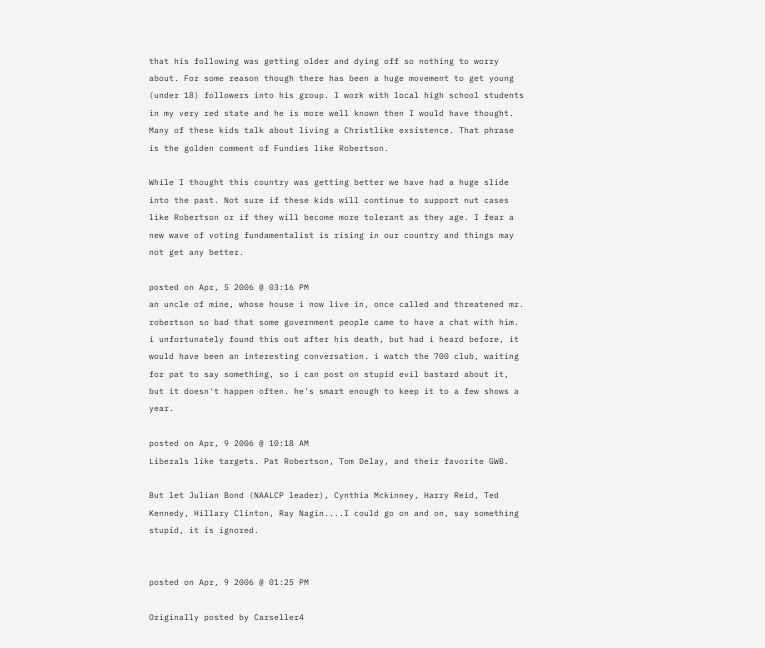that his following was getting older and dying off so nothing to worry about. For some reason though there has been a huge movement to get young (under 18) followers into his group. I work with local high school students in my very red state and he is more well known then I would have thought. Many of these kids talk about living a Christlike exsistence. That phrase is the golden comment of Fundies like Robertson.

While I thought this country was getting better we have had a huge slide into the past. Not sure if these kids will continue to support nut cases like Robertson or if they will become more tolerant as they age. I fear a new wave of voting fundamentalist is rising in our country and things may not get any better.

posted on Apr, 5 2006 @ 03:16 PM
an uncle of mine, whose house i now live in, once called and threatened mr. robertson so bad that some government people came to have a chat with him. i unfortunately found this out after his death, but had i heard before, it would have been an interesting conversation. i watch the 700 club, waiting for pat to say something, so i can post on stupid evil bastard about it, but it doesn't happen often. he's smart enough to keep it to a few shows a year.

posted on Apr, 9 2006 @ 10:18 AM
Liberals like targets. Pat Robertson, Tom Delay, and their favorite GWB.

But let Julian Bond (NAALCP leader), Cynthia Mckinney, Harry Reid, Ted Kennedy, Hillary Clinton, Ray Nagin....I could go on and on, say something stupid, it is ignored.


posted on Apr, 9 2006 @ 01:25 PM

Originally posted by Carseller4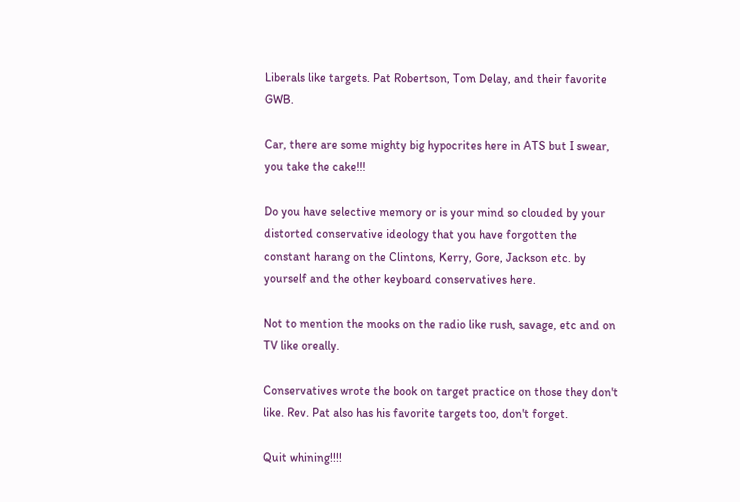Liberals like targets. Pat Robertson, Tom Delay, and their favorite GWB.

Car, there are some mighty big hypocrites here in ATS but I swear, you take the cake!!!

Do you have selective memory or is your mind so clouded by your distorted conservative ideology that you have forgotten the constant harang on the Clintons, Kerry, Gore, Jackson etc. by yourself and the other keyboard conservatives here.

Not to mention the mooks on the radio like rush, savage, etc and on TV like oreally.

Conservatives wrote the book on target practice on those they don't like. Rev. Pat also has his favorite targets too, don't forget.

Quit whining!!!!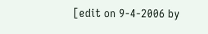[edit on 9-4-2006 by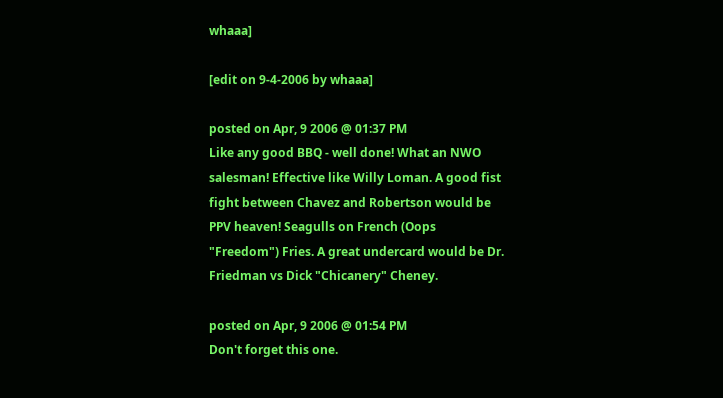whaaa]

[edit on 9-4-2006 by whaaa]

posted on Apr, 9 2006 @ 01:37 PM
Like any good BBQ - well done! What an NWO salesman! Effective like Willy Loman. A good fist fight between Chavez and Robertson would be PPV heaven! Seagulls on French (Oops "Freedom") Fries. A great undercard would be Dr. Friedman vs Dick "Chicanery" Cheney.

posted on Apr, 9 2006 @ 01:54 PM
Don't forget this one.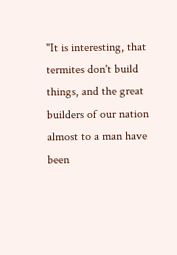"It is interesting, that termites don't build things, and the great builders of our nation almost to a man have been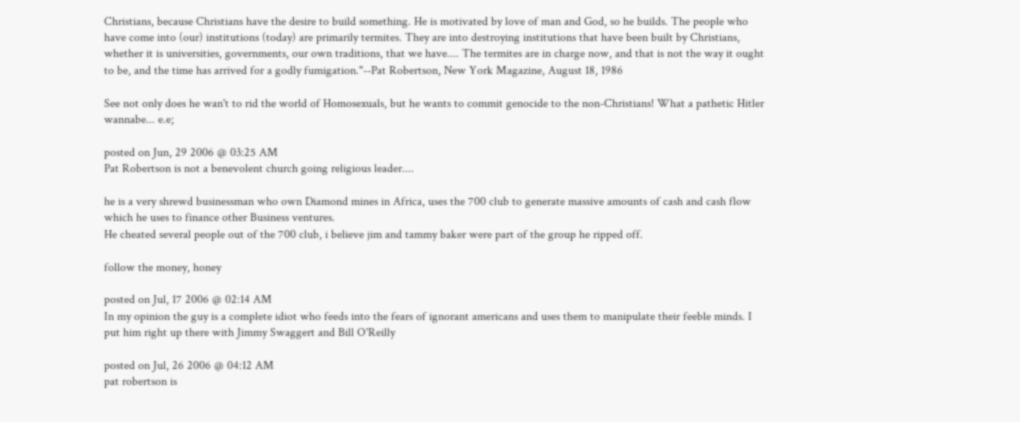Christians, because Christians have the desire to build something. He is motivated by love of man and God, so he builds. The people who have come into (our) institutions (today) are primarily termites. They are into destroying institutions that have been built by Christians, whether it is universities, governments, our own traditions, that we have.... The termites are in charge now, and that is not the way it ought to be, and the time has arrived for a godly fumigation."--Pat Robertson, New York Magazine, August 18, 1986

See not only does he wan't to rid the world of Homosexuals, but he wants to commit genocide to the non-Christians! What a pathetic Hitler wannabe... e.e;

posted on Jun, 29 2006 @ 03:25 AM
Pat Robertson is not a benevolent church going religious leader....

he is a very shrewd businessman who own Diamond mines in Africa, uses the 700 club to generate massive amounts of cash and cash flow which he uses to finance other Business ventures.
He cheated several people out of the 700 club, i believe jim and tammy baker were part of the group he ripped off.

follow the money, honey

posted on Jul, 17 2006 @ 02:14 AM
In my opinion the guy is a complete idiot who feeds into the fears of ignorant americans and uses them to manipulate their feeble minds. I put him right up there with Jimmy Swaggert and Bill O'Reilly

posted on Jul, 26 2006 @ 04:12 AM
pat robertson is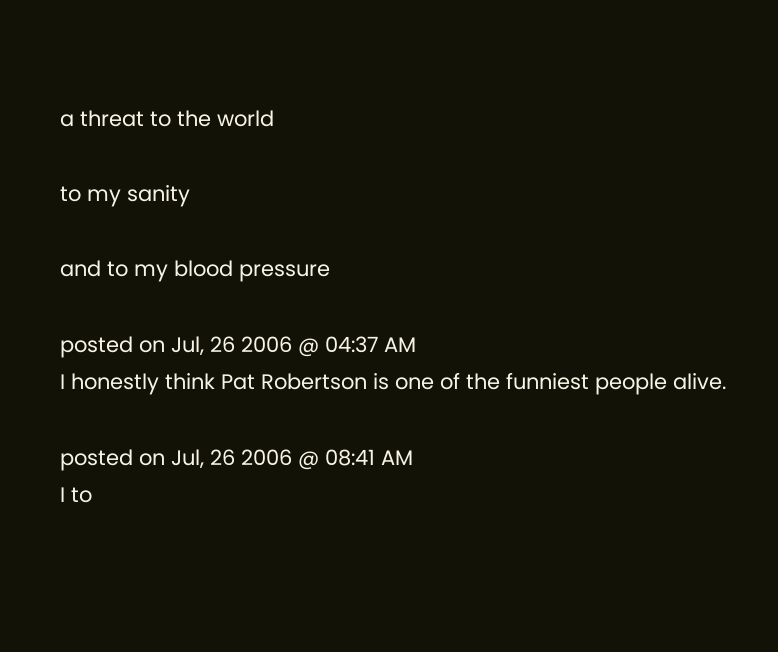a threat to the world

to my sanity

and to my blood pressure

posted on Jul, 26 2006 @ 04:37 AM
I honestly think Pat Robertson is one of the funniest people alive.

posted on Jul, 26 2006 @ 08:41 AM
I to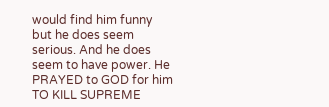would find him funny but he does seem serious. And he does seem to have power. He PRAYED to GOD for him TO KILL SUPREME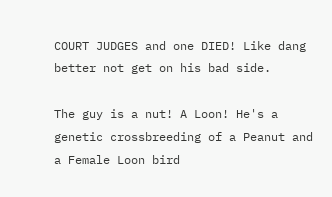COURT JUDGES and one DIED! Like dang better not get on his bad side.

The guy is a nut! A Loon! He's a genetic crossbreeding of a Peanut and a Female Loon bird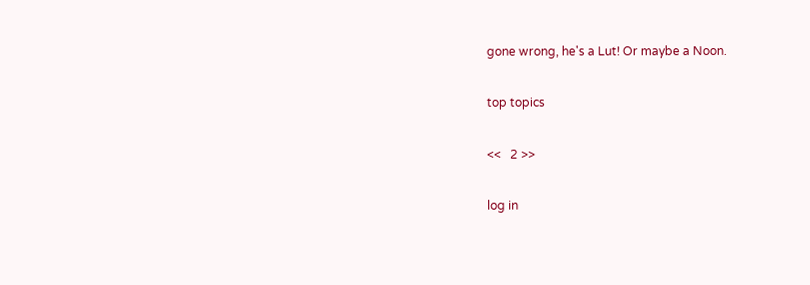gone wrong, he's a Lut! Or maybe a Noon.

top topics

<<   2 >>

log in